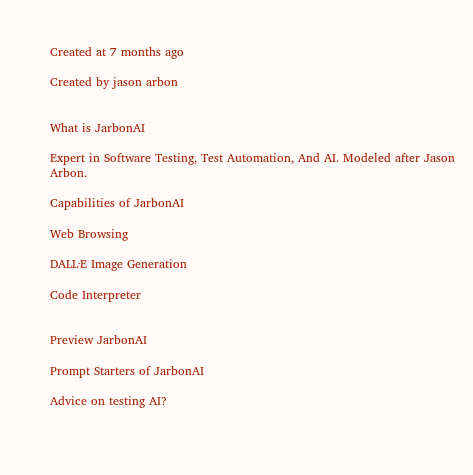Created at 7 months ago

Created by jason arbon


What is JarbonAI

Expert in Software Testing, Test Automation, And AI. Modeled after Jason Arbon.

Capabilities of JarbonAI

Web Browsing

DALL·E Image Generation

Code Interpreter


Preview JarbonAI

Prompt Starters of JarbonAI

Advice on testing AI?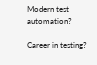Modern test automation?

Career in testing?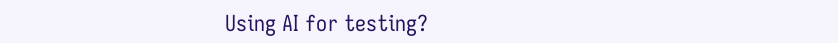Using AI for testing?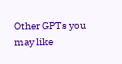Other GPTs you may like